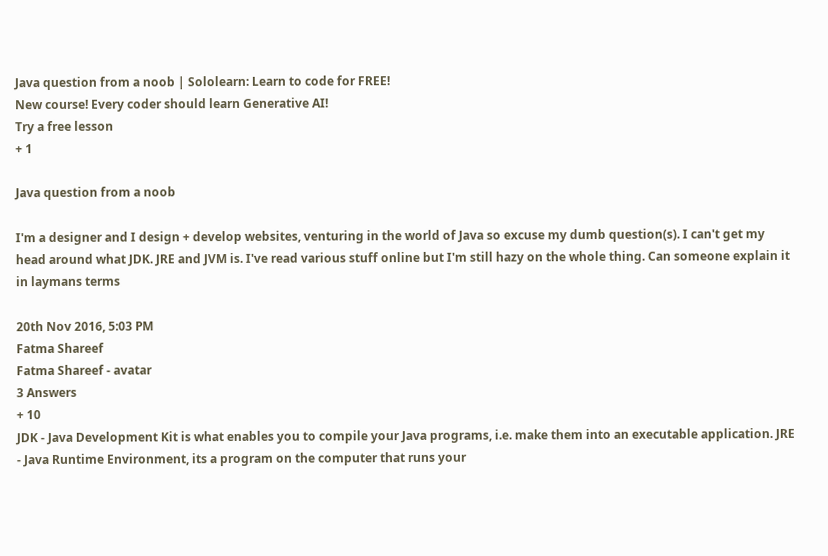Java question from a noob | Sololearn: Learn to code for FREE!
New course! Every coder should learn Generative AI!
Try a free lesson
+ 1

Java question from a noob

I'm a designer and I design + develop websites, venturing in the world of Java so excuse my dumb question(s). I can't get my head around what JDK. JRE and JVM is. I've read various stuff online but I'm still hazy on the whole thing. Can someone explain it in laymans terms

20th Nov 2016, 5:03 PM
Fatma Shareef
Fatma Shareef - avatar
3 Answers
+ 10
JDK - Java Development Kit is what enables you to compile your Java programs, i.e. make them into an executable application. JRE - Java Runtime Environment, its a program on the computer that runs your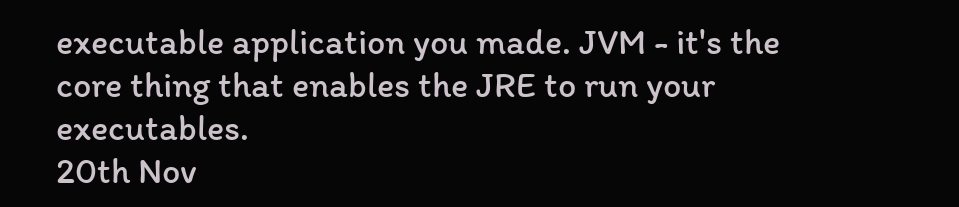executable application you made. JVM - it's the core thing that enables the JRE to run your executables.
20th Nov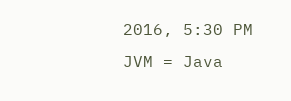2016, 5:30 PM
JVM = Java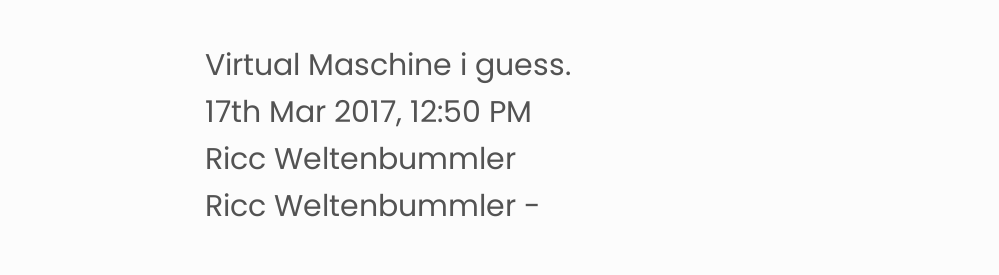Virtual Maschine i guess.
17th Mar 2017, 12:50 PM
Ricc Weltenbummler
Ricc Weltenbummler -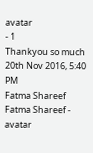avatar
- 1
Thankyou so much
20th Nov 2016, 5:40 PM
Fatma Shareef
Fatma Shareef - avatar